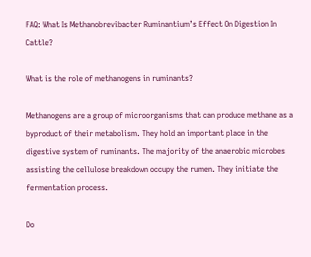FAQ: What Is Methanobrevibacter Ruminantium’s Effect On Digestion In Cattle?

What is the role of methanogens in ruminants?

Methanogens are a group of microorganisms that can produce methane as a byproduct of their metabolism. They hold an important place in the digestive system of ruminants. The majority of the anaerobic microbes assisting the cellulose breakdown occupy the rumen. They initiate the fermentation process.

Do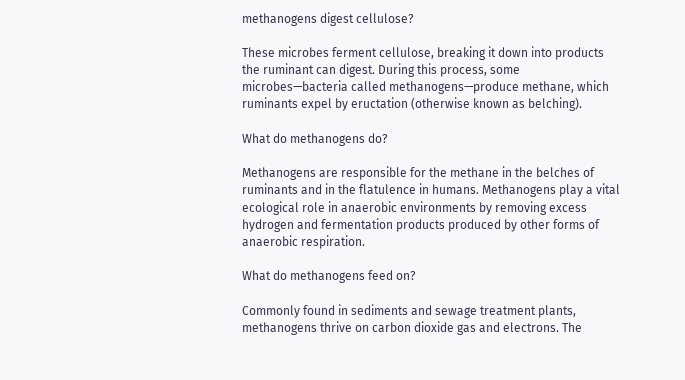methanogens digest cellulose?

These microbes ferment cellulose, breaking it down into products the ruminant can digest. During this process, some microbes—bacteria called methanogens—produce methane, which ruminants expel by eructation (otherwise known as belching).

What do methanogens do?

Methanogens are responsible for the methane in the belches of ruminants and in the flatulence in humans. Methanogens play a vital ecological role in anaerobic environments by removing excess hydrogen and fermentation products produced by other forms of anaerobic respiration.

What do methanogens feed on?

Commonly found in sediments and sewage treatment plants, methanogens thrive on carbon dioxide gas and electrons. The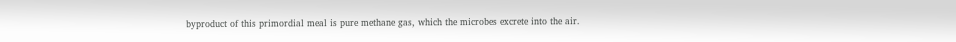byproduct of this primordial meal is pure methane gas, which the microbes excrete into the air.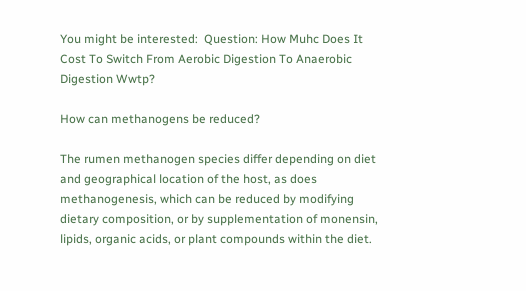You might be interested:  Question: How Muhc Does It Cost To Switch From Aerobic Digestion To Anaerobic Digestion Wwtp?

How can methanogens be reduced?

The rumen methanogen species differ depending on diet and geographical location of the host, as does methanogenesis, which can be reduced by modifying dietary composition, or by supplementation of monensin, lipids, organic acids, or plant compounds within the diet.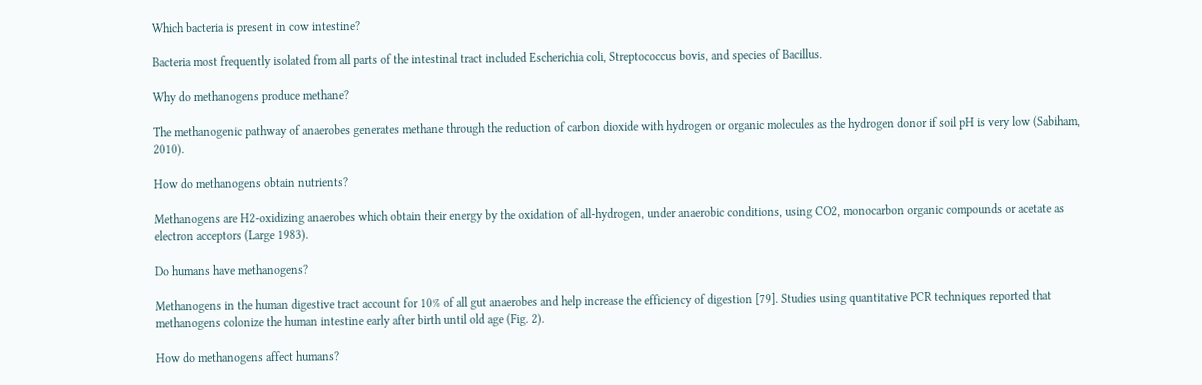Which bacteria is present in cow intestine?

Bacteria most frequently isolated from all parts of the intestinal tract included Escherichia coli, Streptococcus bovis, and species of Bacillus.

Why do methanogens produce methane?

The methanogenic pathway of anaerobes generates methane through the reduction of carbon dioxide with hydrogen or organic molecules as the hydrogen donor if soil pH is very low (Sabiham, 2010).

How do methanogens obtain nutrients?

Methanogens are H2-oxidizing anaerobes which obtain their energy by the oxidation of all-hydrogen, under anaerobic conditions, using CO2, monocarbon organic compounds or acetate as electron acceptors (Large 1983).

Do humans have methanogens?

Methanogens in the human digestive tract account for 10% of all gut anaerobes and help increase the efficiency of digestion [79]. Studies using quantitative PCR techniques reported that methanogens colonize the human intestine early after birth until old age (Fig. 2).

How do methanogens affect humans?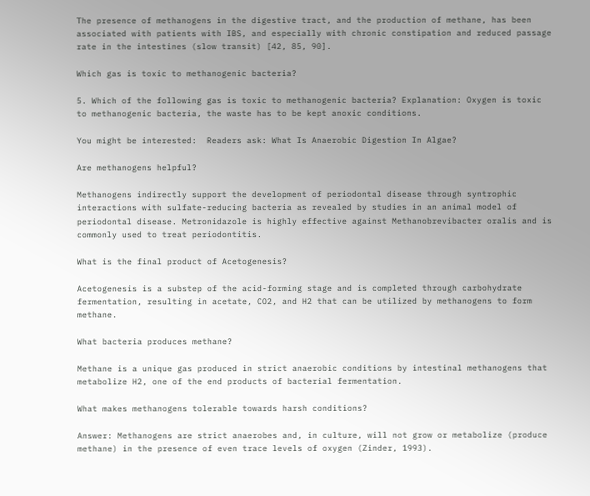The presence of methanogens in the digestive tract, and the production of methane, has been associated with patients with IBS, and especially with chronic constipation and reduced passage rate in the intestines (slow transit) [42, 85, 90].

Which gas is toxic to methanogenic bacteria?

5. Which of the following gas is toxic to methanogenic bacteria? Explanation: Oxygen is toxic to methanogenic bacteria, the waste has to be kept anoxic conditions.

You might be interested:  Readers ask: What Is Anaerobic Digestion In Algae?

Are methanogens helpful?

Methanogens indirectly support the development of periodontal disease through syntrophic interactions with sulfate-reducing bacteria as revealed by studies in an animal model of periodontal disease. Metronidazole is highly effective against Methanobrevibacter oralis and is commonly used to treat periodontitis.

What is the final product of Acetogenesis?

Acetogenesis is a substep of the acid-forming stage and is completed through carbohydrate fermentation, resulting in acetate, CO2, and H2 that can be utilized by methanogens to form methane.

What bacteria produces methane?

Methane is a unique gas produced in strict anaerobic conditions by intestinal methanogens that metabolize H2, one of the end products of bacterial fermentation.

What makes methanogens tolerable towards harsh conditions?

Answer: Methanogens are strict anaerobes and, in culture, will not grow or metabolize (produce methane) in the presence of even trace levels of oxygen (Zinder, 1993).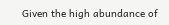Given the high abundance of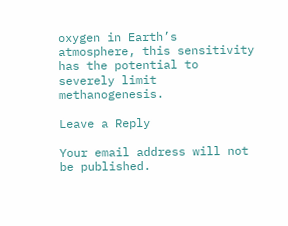oxygen in Earth’s atmosphere, this sensitivity has the potential to severely limit methanogenesis.

Leave a Reply

Your email address will not be published.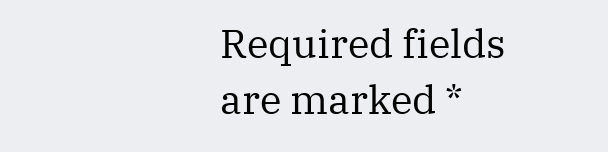Required fields are marked *